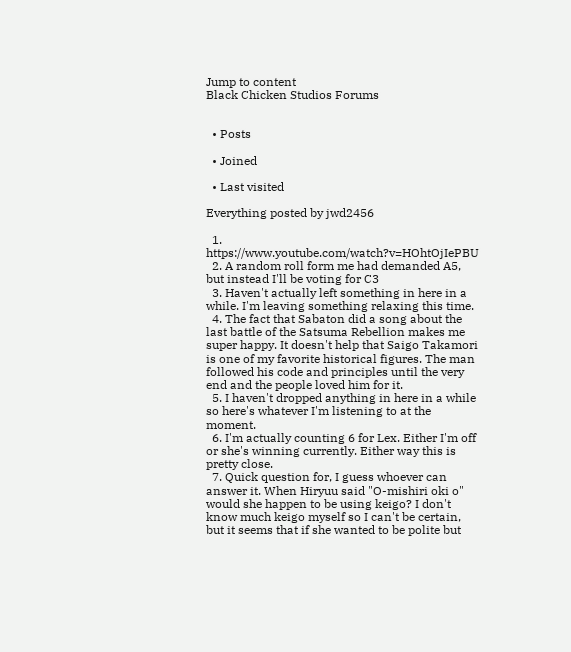Jump to content
Black Chicken Studios Forums


  • Posts

  • Joined

  • Last visited

Everything posted by jwd2456

  1. https://www.youtube.com/watch?v=HOhtOjIePBU
  2. A random roll form me had demanded A5, but instead I'll be voting for C3
  3. Haven't actually left something in here in a while. I'm leaving something relaxing this time.
  4. The fact that Sabaton did a song about the last battle of the Satsuma Rebellion makes me super happy. It doesn't help that Saigo Takamori is one of my favorite historical figures. The man followed his code and principles until the very end and the people loved him for it.
  5. I haven't dropped anything in here in a while so here's whatever I'm listening to at the moment.
  6. I'm actually counting 6 for Lex. Either I'm off or she's winning currently. Either way this is pretty close.
  7. Quick question for, I guess whoever can answer it. When Hiryuu said "O-mishiri oki o" would she happen to be using keigo? I don't know much keigo myself so I can't be certain, but it seems that if she wanted to be polite but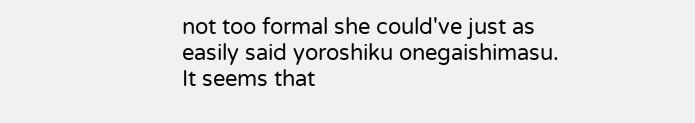not too formal she could've just as easily said yoroshiku onegaishimasu. It seems that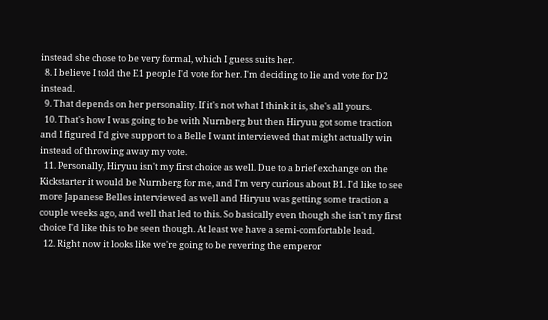instead she chose to be very formal, which I guess suits her.
  8. I believe I told the E1 people I'd vote for her. I'm deciding to lie and vote for D2 instead.
  9. That depends on her personality. If it's not what I think it is, she's all yours.
  10. That's how I was going to be with Nurnberg but then Hiryuu got some traction and I figured I'd give support to a Belle I want interviewed that might actually win instead of throwing away my vote.
  11. Personally, Hiryuu isn't my first choice as well. Due to a brief exchange on the Kickstarter it would be Nurnberg for me, and I'm very curious about B1. I'd like to see more Japanese Belles interviewed as well and Hiryuu was getting some traction a couple weeks ago, and well that led to this. So basically even though she isn't my first choice I'd like this to be seen though. At least we have a semi-comfortable lead.
  12. Right now it looks like we're going to be revering the emperor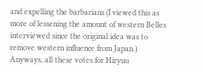and expelling the barbarians (I viewed this as more of lessening the amount of western Belles interviewed since the original idea was to remove western influence from Japan.) Anyways, all these votes for Hiryuu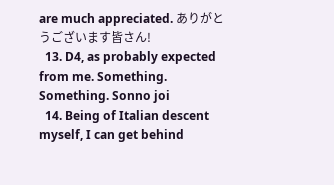are much appreciated. ありがとうございます皆さん!
  13. D4, as probably expected from me. Something. Something. Sonno joi
  14. Being of Italian descent myself, I can get behind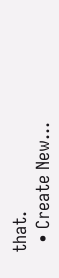that.
  • Create New...